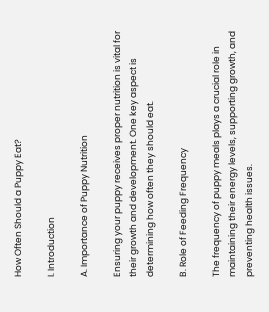How Often Should a Puppy Eat?

I. Introduction

A. Importance of Puppy Nutrition

Ensuring your puppy receives proper nutrition is vital for their growth and development. One key aspect is determining how often they should eat.

B. Role of Feeding Frequency

The frequency of puppy meals plays a crucial role in maintaining their energy levels, supporting growth, and preventing health issues.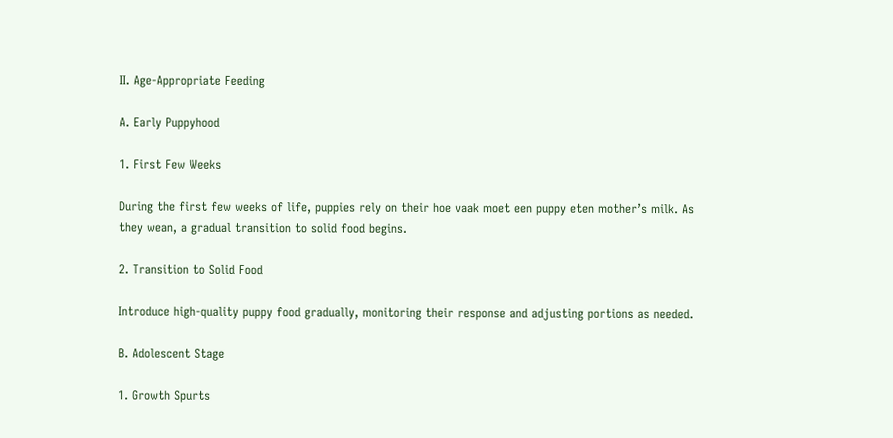II. Age-Appropriate Feeding

A. Early Puppyhood

1. First Few Weeks

During the first few weeks of life, puppies rely on their hoe vaak moet een puppy eten mother’s milk. As they wean, a gradual transition to solid food begins.

2. Transition to Solid Food

Introduce high-quality puppy food gradually, monitoring their response and adjusting portions as needed.

B. Adolescent Stage

1. Growth Spurts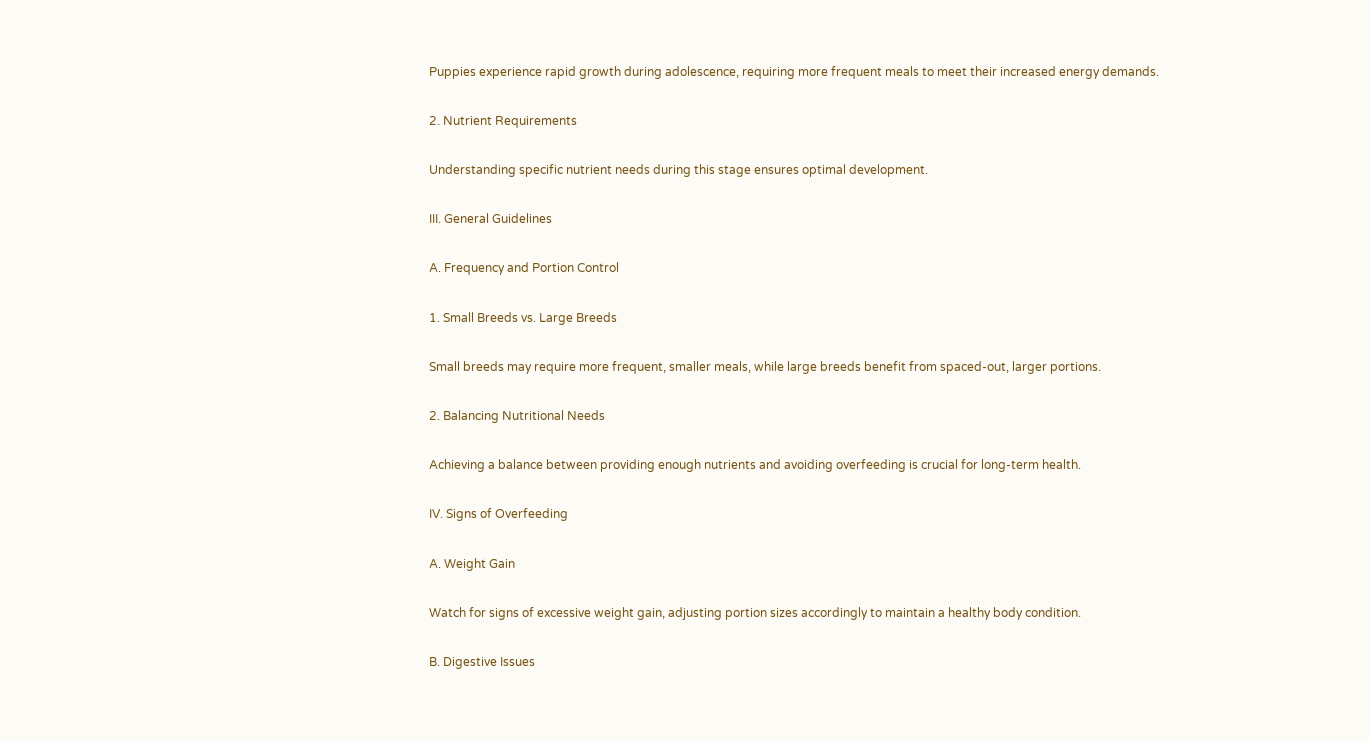Puppies experience rapid growth during adolescence, requiring more frequent meals to meet their increased energy demands.

2. Nutrient Requirements

Understanding specific nutrient needs during this stage ensures optimal development.

III. General Guidelines

A. Frequency and Portion Control

1. Small Breeds vs. Large Breeds

Small breeds may require more frequent, smaller meals, while large breeds benefit from spaced-out, larger portions.

2. Balancing Nutritional Needs

Achieving a balance between providing enough nutrients and avoiding overfeeding is crucial for long-term health.

IV. Signs of Overfeeding

A. Weight Gain

Watch for signs of excessive weight gain, adjusting portion sizes accordingly to maintain a healthy body condition.

B. Digestive Issues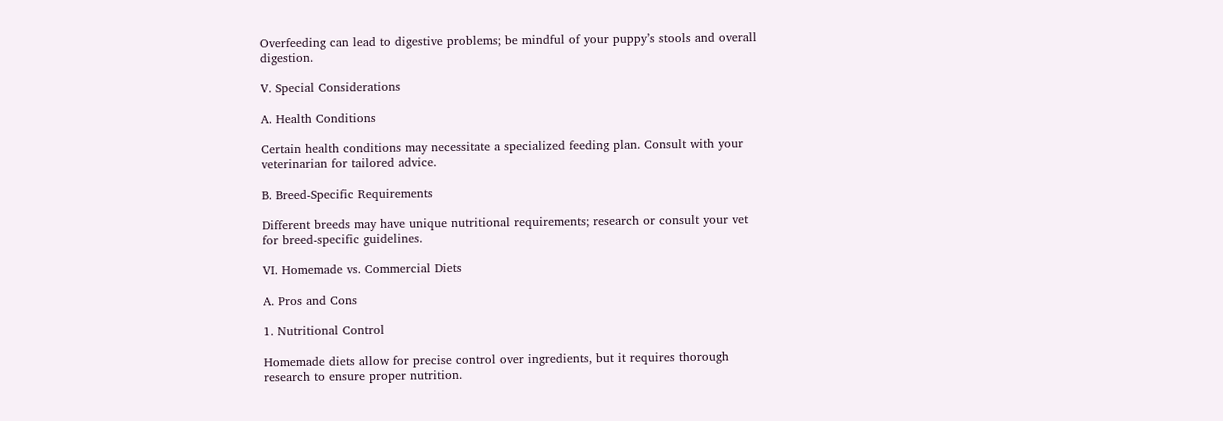Overfeeding can lead to digestive problems; be mindful of your puppy’s stools and overall digestion.

V. Special Considerations

A. Health Conditions

Certain health conditions may necessitate a specialized feeding plan. Consult with your veterinarian for tailored advice.

B. Breed-Specific Requirements

Different breeds may have unique nutritional requirements; research or consult your vet for breed-specific guidelines.

VI. Homemade vs. Commercial Diets

A. Pros and Cons

1. Nutritional Control

Homemade diets allow for precise control over ingredients, but it requires thorough research to ensure proper nutrition.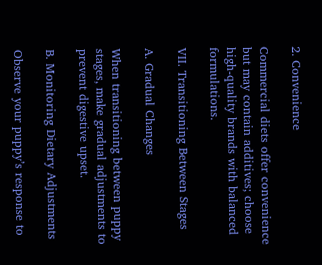2. Convenience

Commercial diets offer convenience but may contain additives; choose high-quality brands with balanced formulations.

VII. Transitioning Between Stages

A. Gradual Changes

When transitioning between puppy stages, make gradual adjustments to prevent digestive upset.

B. Monitoring Dietary Adjustments

Observe your puppy’s response to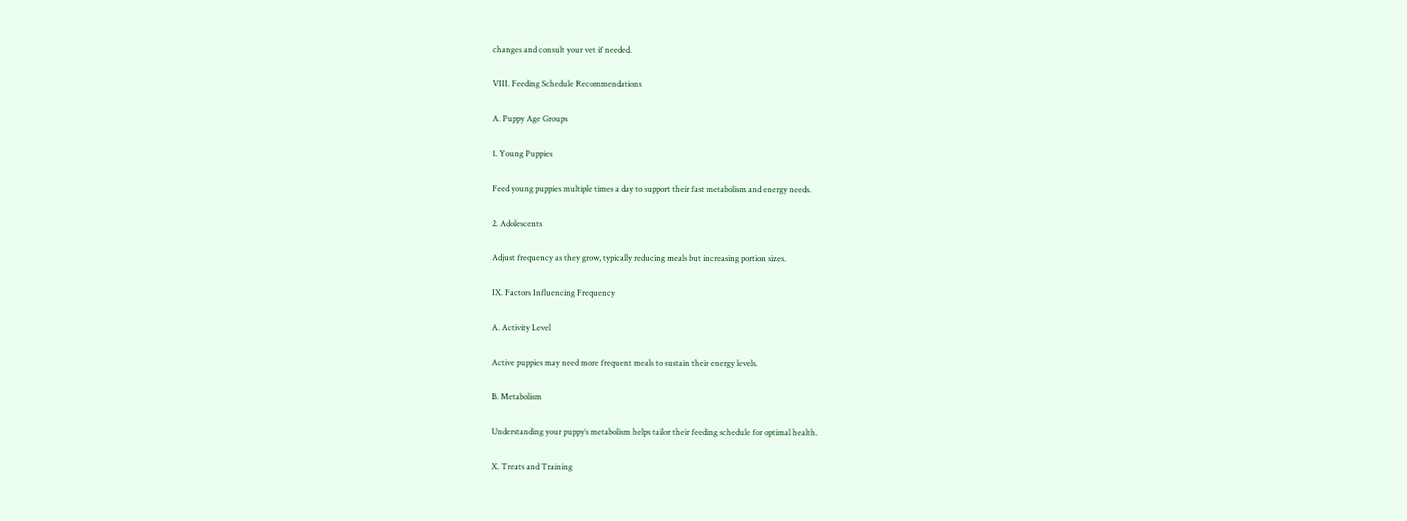changes and consult your vet if needed.

VIII. Feeding Schedule Recommendations

A. Puppy Age Groups

1. Young Puppies

Feed young puppies multiple times a day to support their fast metabolism and energy needs.

2. Adolescents

Adjust frequency as they grow, typically reducing meals but increasing portion sizes.

IX. Factors Influencing Frequency

A. Activity Level

Active puppies may need more frequent meals to sustain their energy levels.

B. Metabolism

Understanding your puppy’s metabolism helps tailor their feeding schedule for optimal health.

X. Treats and Training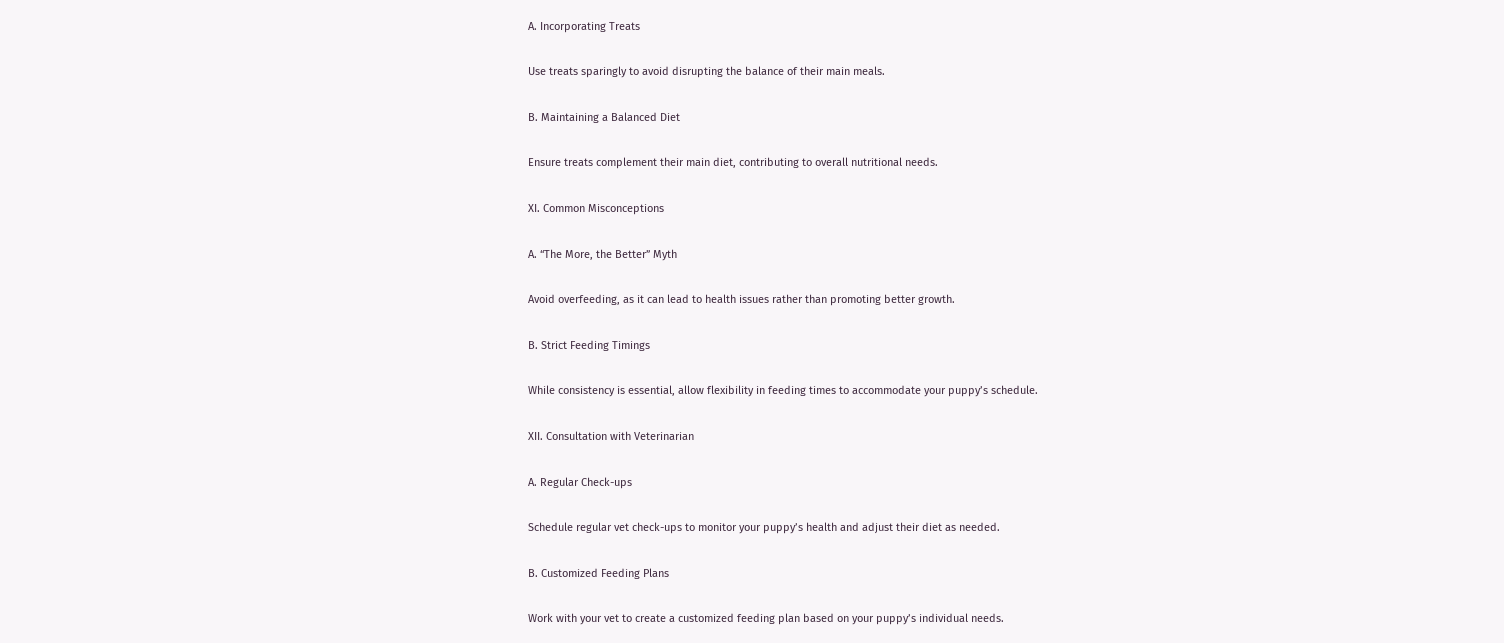A. Incorporating Treats

Use treats sparingly to avoid disrupting the balance of their main meals.

B. Maintaining a Balanced Diet

Ensure treats complement their main diet, contributing to overall nutritional needs.

XI. Common Misconceptions

A. “The More, the Better” Myth

Avoid overfeeding, as it can lead to health issues rather than promoting better growth.

B. Strict Feeding Timings

While consistency is essential, allow flexibility in feeding times to accommodate your puppy’s schedule.

XII. Consultation with Veterinarian

A. Regular Check-ups

Schedule regular vet check-ups to monitor your puppy’s health and adjust their diet as needed.

B. Customized Feeding Plans

Work with your vet to create a customized feeding plan based on your puppy’s individual needs.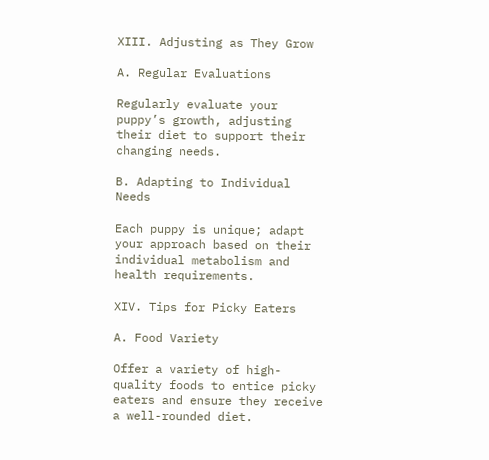XIII. Adjusting as They Grow

A. Regular Evaluations

Regularly evaluate your puppy’s growth, adjusting their diet to support their changing needs.

B. Adapting to Individual Needs

Each puppy is unique; adapt your approach based on their individual metabolism and health requirements.

XIV. Tips for Picky Eaters

A. Food Variety

Offer a variety of high-quality foods to entice picky eaters and ensure they receive a well-rounded diet.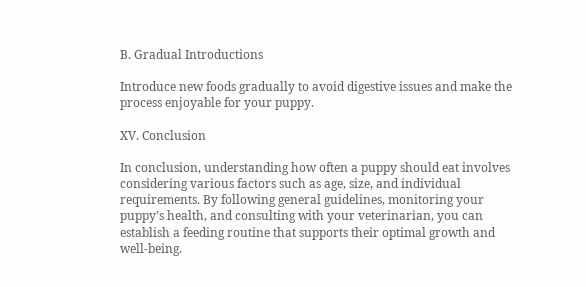B. Gradual Introductions

Introduce new foods gradually to avoid digestive issues and make the process enjoyable for your puppy.

XV. Conclusion

In conclusion, understanding how often a puppy should eat involves considering various factors such as age, size, and individual requirements. By following general guidelines, monitoring your puppy’s health, and consulting with your veterinarian, you can establish a feeding routine that supports their optimal growth and well-being.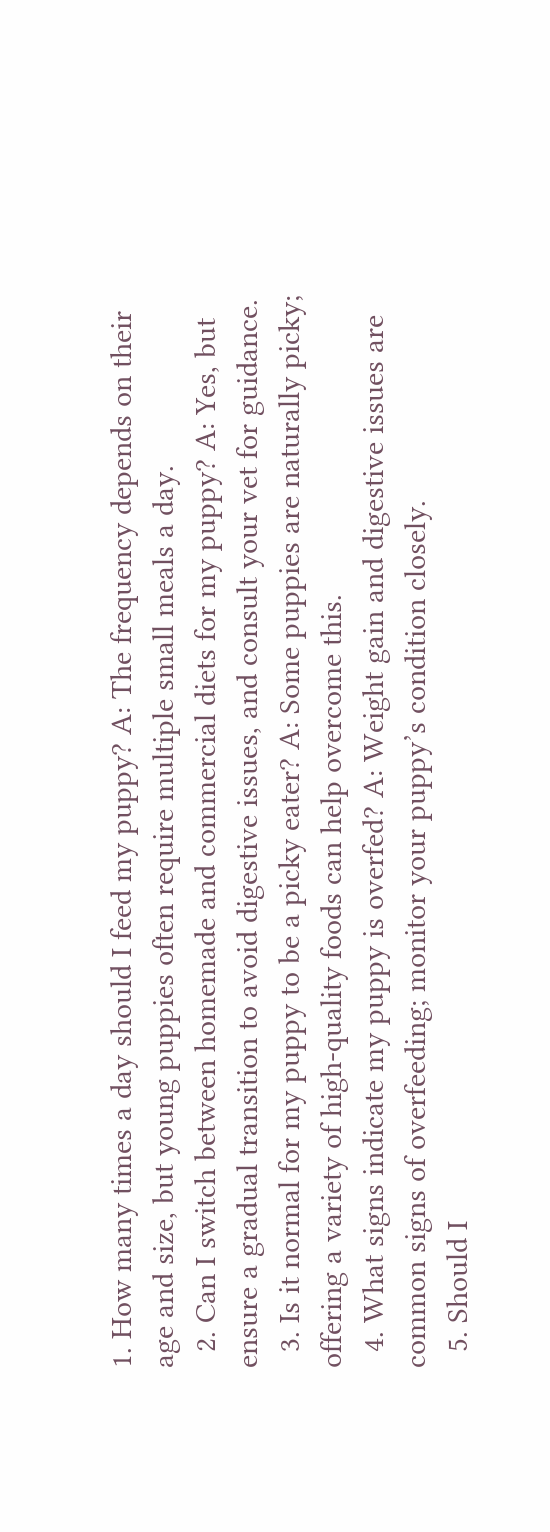1. How many times a day should I feed my puppy? A: The frequency depends on their age and size, but young puppies often require multiple small meals a day.
  2. Can I switch between homemade and commercial diets for my puppy? A: Yes, but ensure a gradual transition to avoid digestive issues, and consult your vet for guidance.
  3. Is it normal for my puppy to be a picky eater? A: Some puppies are naturally picky; offering a variety of high-quality foods can help overcome this.
  4. What signs indicate my puppy is overfed? A: Weight gain and digestive issues are common signs of overfeeding; monitor your puppy’s condition closely.
  5. Should I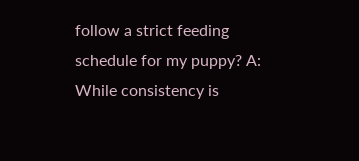follow a strict feeding schedule for my puppy? A: While consistency is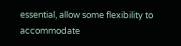essential, allow some flexibility to accommodate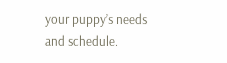your puppy’s needs and schedule.